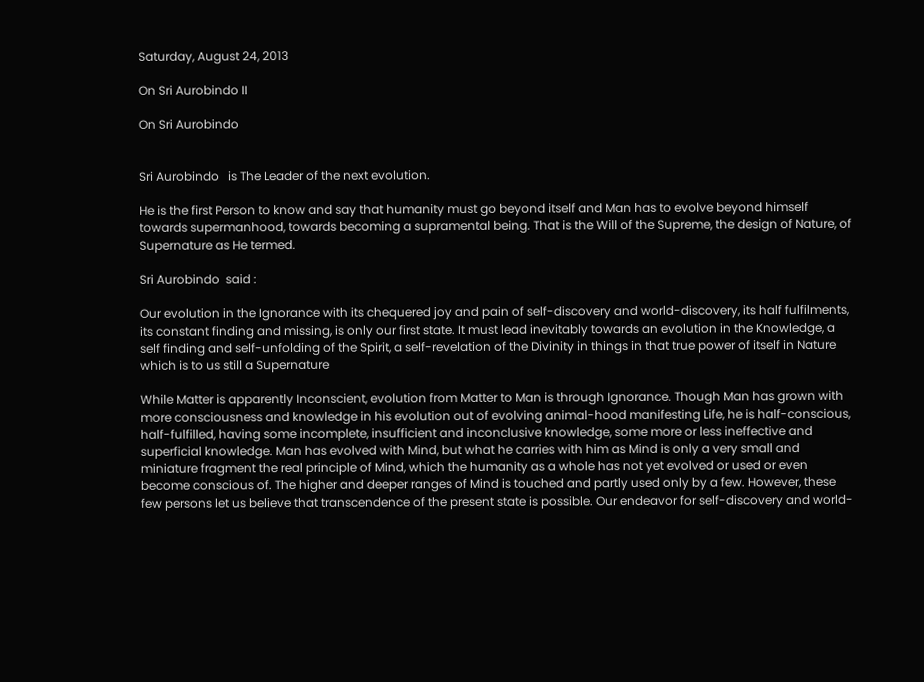Saturday, August 24, 2013

On Sri Aurobindo II

On Sri Aurobindo


Sri Aurobindo   is The Leader of the next evolution.

He is the first Person to know and say that humanity must go beyond itself and Man has to evolve beyond himself towards supermanhood, towards becoming a supramental being. That is the Will of the Supreme, the design of Nature, of Supernature as He termed.

Sri Aurobindo  said :

Our evolution in the Ignorance with its chequered joy and pain of self-discovery and world-discovery, its half fulfilments, its constant finding and missing, is only our first state. It must lead inevitably towards an evolution in the Knowledge, a self finding and self-unfolding of the Spirit, a self-revelation of the Divinity in things in that true power of itself in Nature which is to us still a Supernature

While Matter is apparently Inconscient, evolution from Matter to Man is through Ignorance. Though Man has grown with more consciousness and knowledge in his evolution out of evolving animal-hood manifesting Life, he is half-conscious, half-fulfilled, having some incomplete, insufficient and inconclusive knowledge, some more or less ineffective and superficial knowledge. Man has evolved with Mind, but what he carries with him as Mind is only a very small and miniature fragment the real principle of Mind, which the humanity as a whole has not yet evolved or used or even become conscious of. The higher and deeper ranges of Mind is touched and partly used only by a few. However, these few persons let us believe that transcendence of the present state is possible. Our endeavor for self-discovery and world-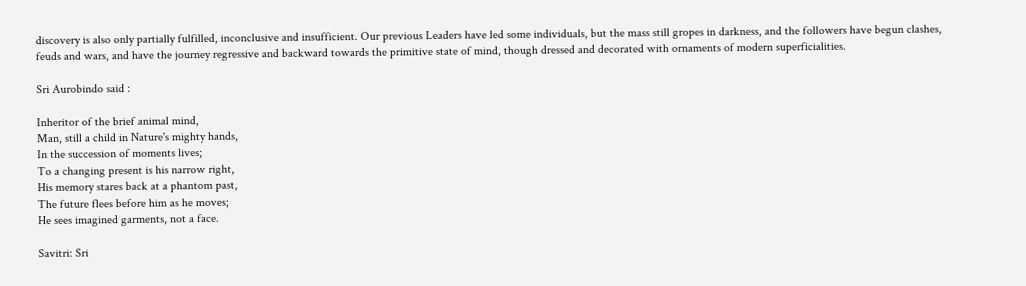discovery is also only partially fulfilled, inconclusive and insufficient. Our previous Leaders have led some individuals, but the mass still gropes in darkness, and the followers have begun clashes, feuds and wars, and have the journey regressive and backward towards the primitive state of mind, though dressed and decorated with ornaments of modern superficialities.

Sri Aurobindo said :

Inheritor of the brief animal mind,
Man, still a child in Nature's mighty hands,
In the succession of moments lives;
To a changing present is his narrow right,
His memory stares back at a phantom past,
The future flees before him as he moves;
He sees imagined garments, not a face.

Savitri: Sri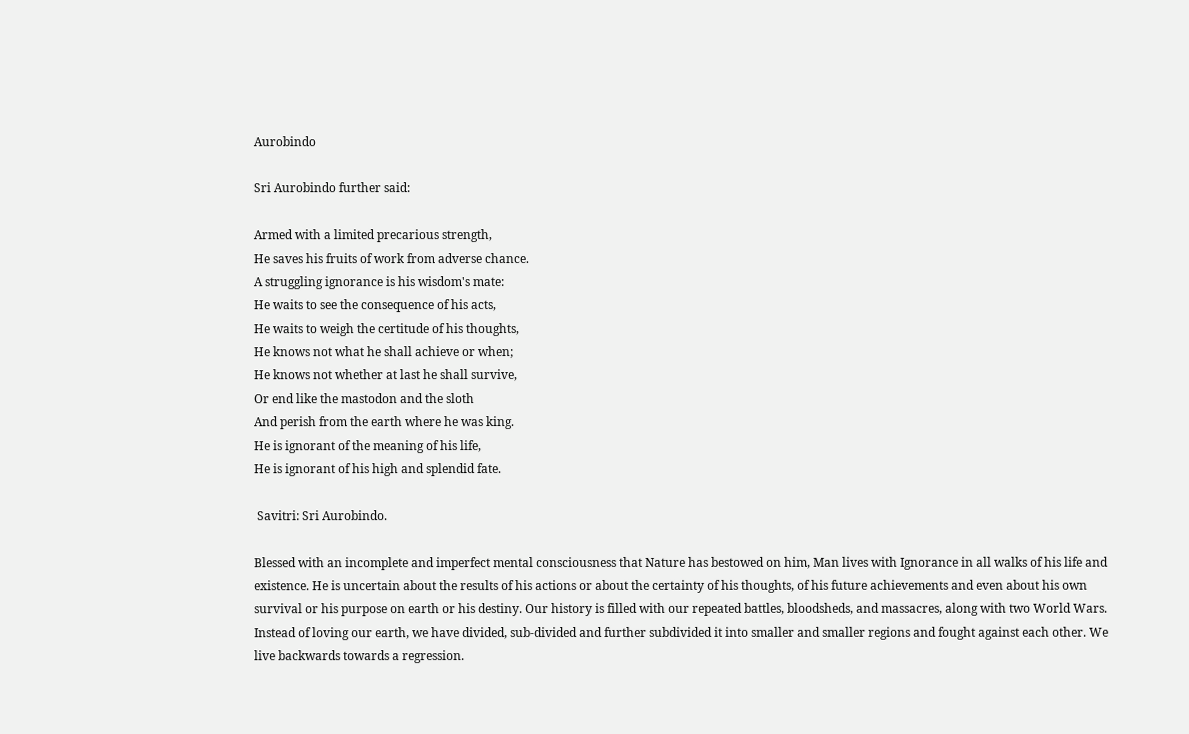Aurobindo

Sri Aurobindo further said:

Armed with a limited precarious strength,
He saves his fruits of work from adverse chance.
A struggling ignorance is his wisdom's mate:
He waits to see the consequence of his acts,
He waits to weigh the certitude of his thoughts,
He knows not what he shall achieve or when;
He knows not whether at last he shall survive,
Or end like the mastodon and the sloth
And perish from the earth where he was king.
He is ignorant of the meaning of his life,
He is ignorant of his high and splendid fate.

 Savitri: Sri Aurobindo.

Blessed with an incomplete and imperfect mental consciousness that Nature has bestowed on him, Man lives with Ignorance in all walks of his life and existence. He is uncertain about the results of his actions or about the certainty of his thoughts, of his future achievements and even about his own survival or his purpose on earth or his destiny. Our history is filled with our repeated battles, bloodsheds, and massacres, along with two World Wars. Instead of loving our earth, we have divided, sub-divided and further subdivided it into smaller and smaller regions and fought against each other. We live backwards towards a regression.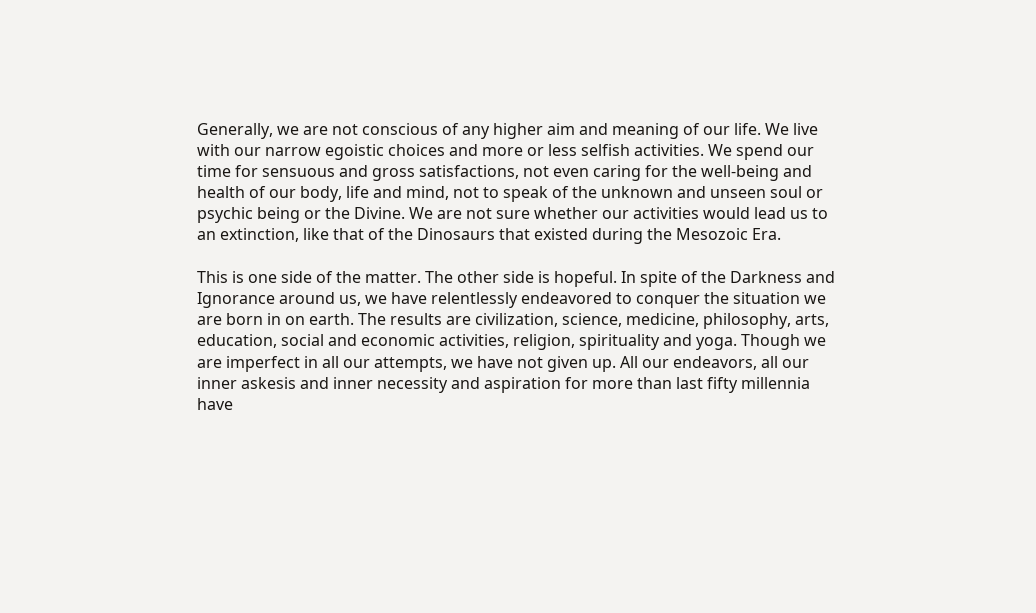Generally, we are not conscious of any higher aim and meaning of our life. We live with our narrow egoistic choices and more or less selfish activities. We spend our time for sensuous and gross satisfactions, not even caring for the well-being and health of our body, life and mind, not to speak of the unknown and unseen soul or psychic being or the Divine. We are not sure whether our activities would lead us to an extinction, like that of the Dinosaurs that existed during the Mesozoic Era.

This is one side of the matter. The other side is hopeful. In spite of the Darkness and Ignorance around us, we have relentlessly endeavored to conquer the situation we are born in on earth. The results are civilization, science, medicine, philosophy, arts, education, social and economic activities, religion, spirituality and yoga. Though we are imperfect in all our attempts, we have not given up. All our endeavors, all our inner askesis and inner necessity and aspiration for more than last fifty millennia have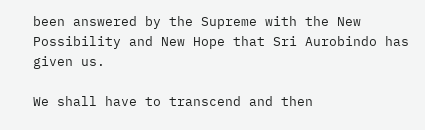been answered by the Supreme with the New Possibility and New Hope that Sri Aurobindo has given us.

We shall have to transcend and then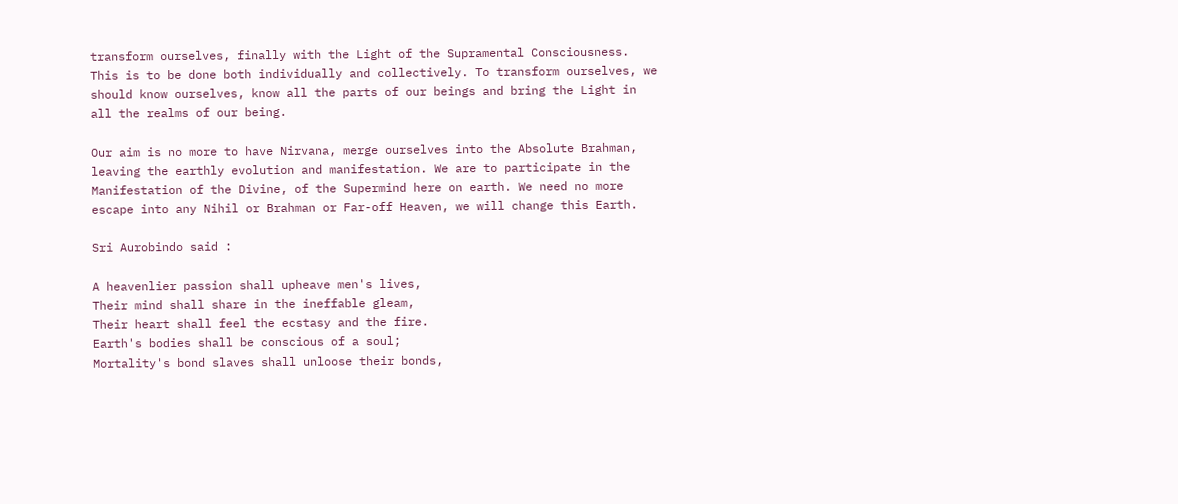transform ourselves, finally with the Light of the Supramental Consciousness. This is to be done both individually and collectively. To transform ourselves, we should know ourselves, know all the parts of our beings and bring the Light in all the realms of our being.

Our aim is no more to have Nirvana, merge ourselves into the Absolute Brahman, leaving the earthly evolution and manifestation. We are to participate in the Manifestation of the Divine, of the Supermind here on earth. We need no more escape into any Nihil or Brahman or Far-off Heaven, we will change this Earth.

Sri Aurobindo said :

A heavenlier passion shall upheave men's lives,
Their mind shall share in the ineffable gleam,
Their heart shall feel the ecstasy and the fire.
Earth's bodies shall be conscious of a soul;
Mortality's bond slaves shall unloose their bonds,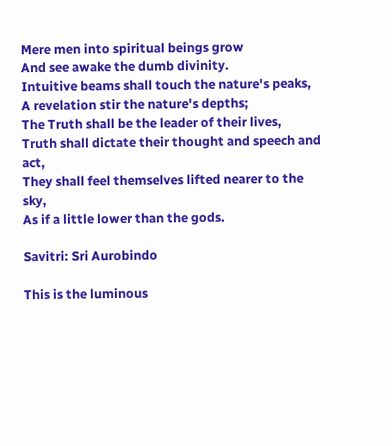Mere men into spiritual beings grow
And see awake the dumb divinity.
Intuitive beams shall touch the nature's peaks,
A revelation stir the nature's depths;
The Truth shall be the leader of their lives,
Truth shall dictate their thought and speech and act,
They shall feel themselves lifted nearer to the sky,
As if a little lower than the gods.

Savitri: Sri Aurobindo

This is the luminous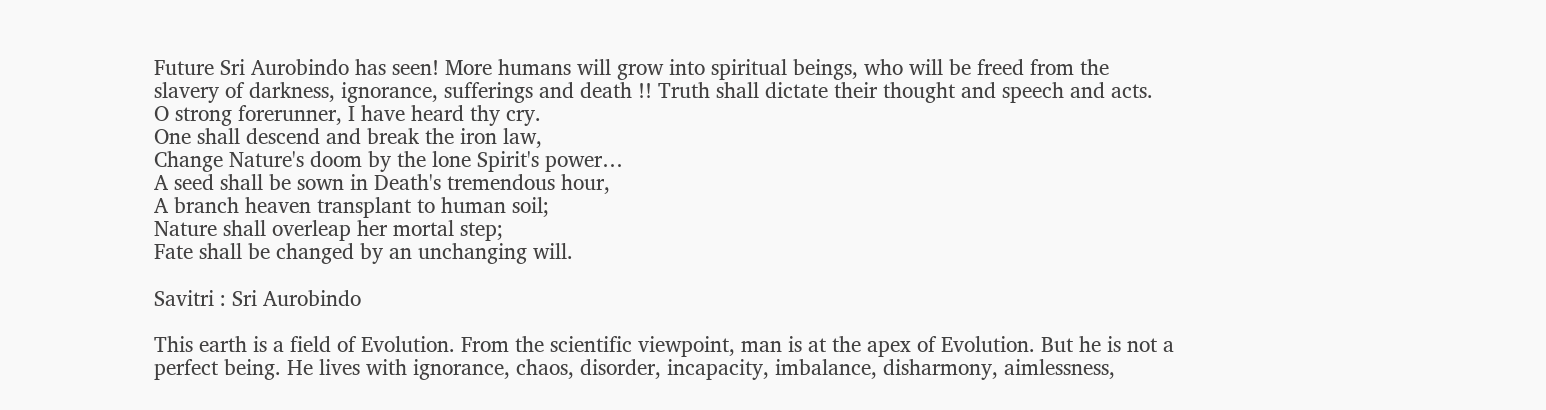Future Sri Aurobindo has seen! More humans will grow into spiritual beings, who will be freed from the slavery of darkness, ignorance, sufferings and death !! Truth shall dictate their thought and speech and acts.
O strong forerunner, I have heard thy cry.
One shall descend and break the iron law,
Change Nature's doom by the lone Spirit's power…
A seed shall be sown in Death's tremendous hour,
A branch heaven transplant to human soil;
Nature shall overleap her mortal step;
Fate shall be changed by an unchanging will.

Savitri : Sri Aurobindo

This earth is a field of Evolution. From the scientific viewpoint, man is at the apex of Evolution. But he is not a perfect being. He lives with ignorance, chaos, disorder, incapacity, imbalance, disharmony, aimlessness,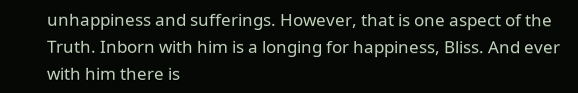unhappiness and sufferings. However, that is one aspect of the Truth. Inborn with him is a longing for happiness, Bliss. And ever with him there is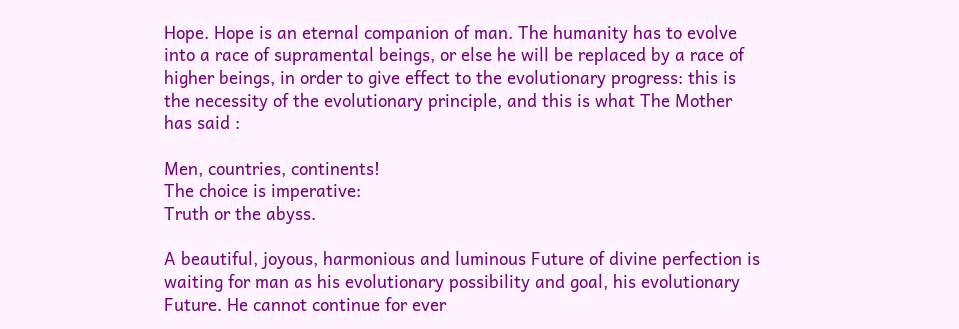Hope. Hope is an eternal companion of man. The humanity has to evolve into a race of supramental beings, or else he will be replaced by a race of higher beings, in order to give effect to the evolutionary progress: this is the necessity of the evolutionary principle, and this is what The Mother has said :

Men, countries, continents!
The choice is imperative:
Truth or the abyss.

A beautiful, joyous, harmonious and luminous Future of divine perfection is waiting for man as his evolutionary possibility and goal, his evolutionary Future. He cannot continue for ever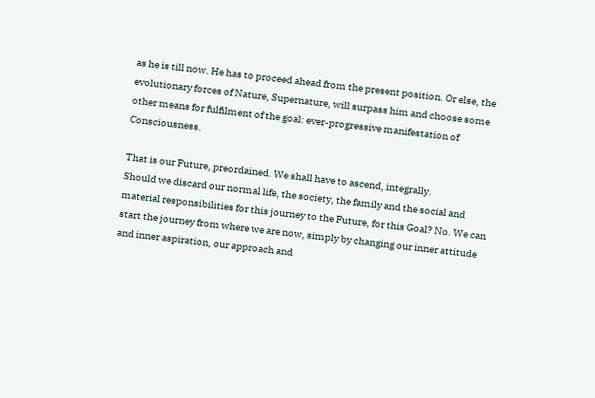as he is till now. He has to proceed ahead from the present position. Or else, the evolutionary forces of Nature, Supernature, will surpass him and choose some other means for fulfilment of the goal: ever-progressive manifestation of Consciousness.

That is our Future, preordained. We shall have to ascend, integrally.
Should we discard our normal life, the society, the family and the social and material responsibilities for this journey to the Future, for this Goal? No. We can start the journey from where we are now, simply by changing our inner attitude and inner aspiration, our approach and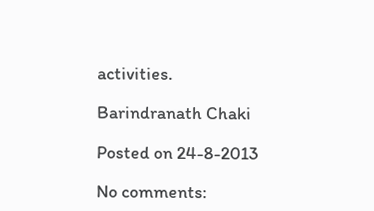activities.

Barindranath Chaki

Posted on 24-8-2013

No comments: